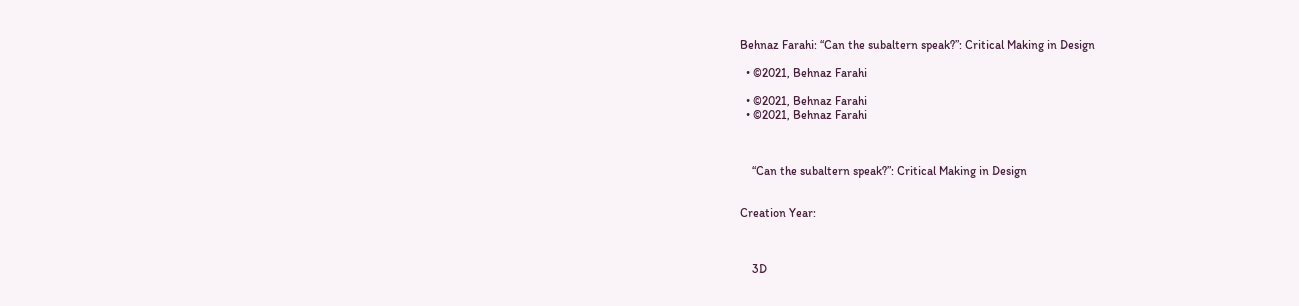Behnaz Farahi: “Can the subaltern speak?”: Critical Making in Design

  • ©2021, Behnaz Farahi

  • ©2021, Behnaz Farahi
  • ©2021, Behnaz Farahi



    “Can the subaltern speak?”: Critical Making in Design


Creation Year:



    3D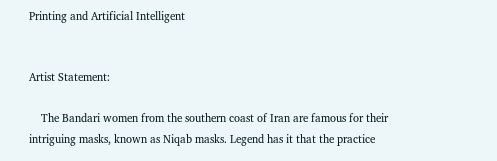Printing and Artificial Intelligent


Artist Statement:

    The Bandari women from the southern coast of Iran are famous for their intriguing masks, known as Niqab masks. Legend has it that the practice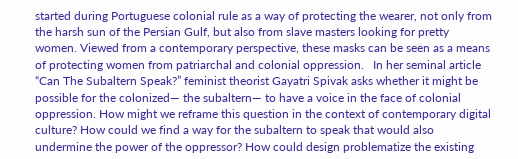started during Portuguese colonial rule as a way of protecting the wearer, not only from the harsh sun of the Persian Gulf, but also from slave masters looking for pretty women. Viewed from a contemporary perspective, these masks can be seen as a means of protecting women from patriarchal and colonial oppression.   In her seminal article “Can The Subaltern Speak?” feminist theorist Gayatri Spivak asks whether it might be possible for the colonized— the subaltern— to have a voice in the face of colonial oppression. How might we reframe this question in the context of contemporary digital culture? How could we find a way for the subaltern to speak that would also undermine the power of the oppressor? How could design problematize the existing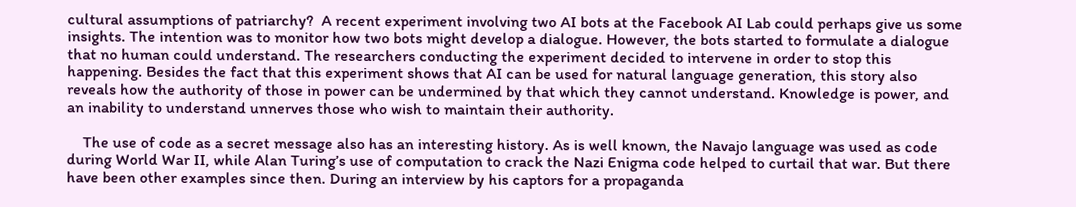cultural assumptions of patriarchy?  A recent experiment involving two AI bots at the Facebook AI Lab could perhaps give us some insights. The intention was to monitor how two bots might develop a dialogue. However, the bots started to formulate a dialogue that no human could understand. The researchers conducting the experiment decided to intervene in order to stop this happening. Besides the fact that this experiment shows that AI can be used for natural language generation, this story also reveals how the authority of those in power can be undermined by that which they cannot understand. Knowledge is power, and an inability to understand unnerves those who wish to maintain their authority.

    The use of code as a secret message also has an interesting history. As is well known, the Navajo language was used as code during World War II, while Alan Turing’s use of computation to crack the Nazi Enigma code helped to curtail that war. But there have been other examples since then. During an interview by his captors for a propaganda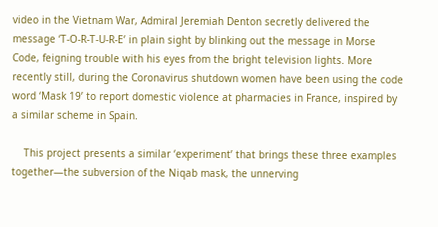video in the Vietnam War, Admiral Jeremiah Denton secretly delivered the message ‘T-O-R-T-U-R-E’ in plain sight by blinking out the message in Morse Code, feigning trouble with his eyes from the bright television lights. More recently still, during the Coronavirus shutdown women have been using the code word ‘Mask 19’ to report domestic violence at pharmacies in France, inspired by a similar scheme in Spain.

    This project presents a similar ‘experiment’ that brings these three examples together—the subversion of the Niqab mask, the unnerving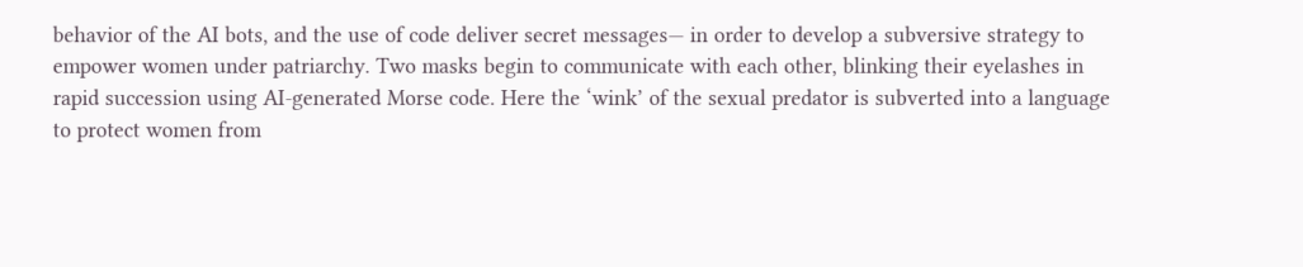behavior of the AI bots, and the use of code deliver secret messages— in order to develop a subversive strategy to empower women under patriarchy. Two masks begin to communicate with each other, blinking their eyelashes in rapid succession using AI-generated Morse code. Here the ‘wink’ of the sexual predator is subverted into a language to protect women from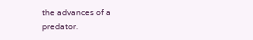the advances of a predator.